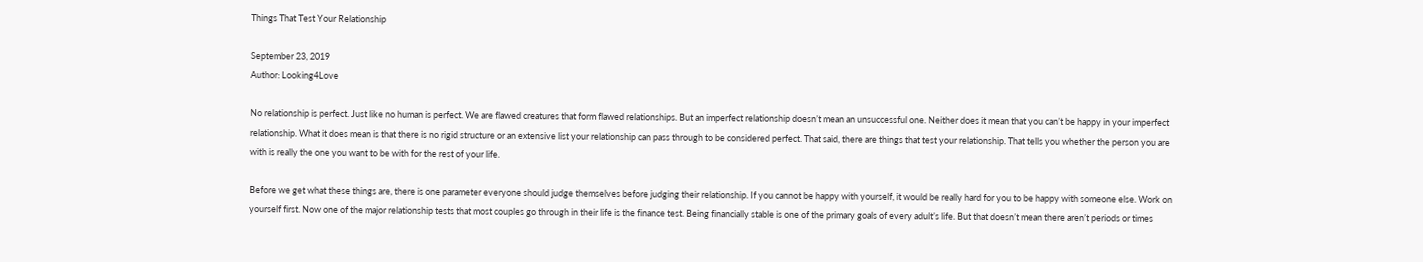Things That Test Your Relationship

September 23, 2019
Author: Looking4Love

No relationship is perfect. Just like no human is perfect. We are flawed creatures that form flawed relationships. But an imperfect relationship doesn’t mean an unsuccessful one. Neither does it mean that you can’t be happy in your imperfect relationship. What it does mean is that there is no rigid structure or an extensive list your relationship can pass through to be considered perfect. That said, there are things that test your relationship. That tells you whether the person you are with is really the one you want to be with for the rest of your life.

Before we get what these things are, there is one parameter everyone should judge themselves before judging their relationship. If you cannot be happy with yourself, it would be really hard for you to be happy with someone else. Work on yourself first. Now one of the major relationship tests that most couples go through in their life is the finance test. Being financially stable is one of the primary goals of every adult’s life. But that doesn’t mean there aren’t periods or times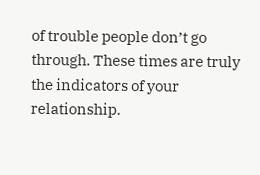of trouble people don’t go through. These times are truly the indicators of your relationship.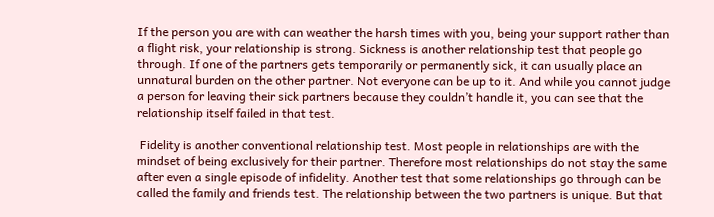If the person you are with can weather the harsh times with you, being your support rather than a flight risk, your relationship is strong. Sickness is another relationship test that people go through. If one of the partners gets temporarily or permanently sick, it can usually place an unnatural burden on the other partner. Not everyone can be up to it. And while you cannot judge a person for leaving their sick partners because they couldn’t handle it, you can see that the relationship itself failed in that test.

 Fidelity is another conventional relationship test. Most people in relationships are with the mindset of being exclusively for their partner. Therefore most relationships do not stay the same after even a single episode of infidelity. Another test that some relationships go through can be called the family and friends test. The relationship between the two partners is unique. But that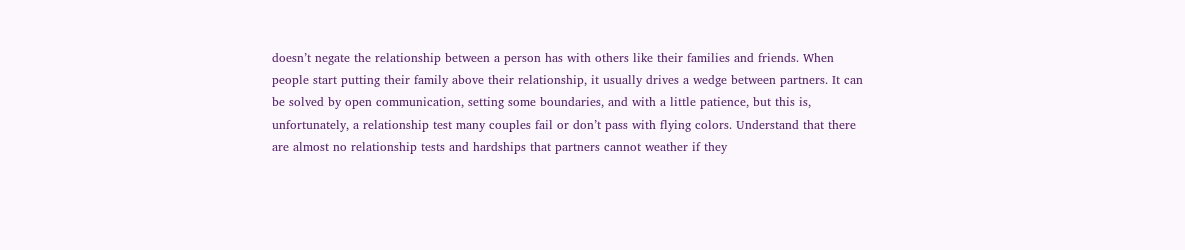doesn’t negate the relationship between a person has with others like their families and friends. When people start putting their family above their relationship, it usually drives a wedge between partners. It can be solved by open communication, setting some boundaries, and with a little patience, but this is, unfortunately, a relationship test many couples fail or don’t pass with flying colors. Understand that there are almost no relationship tests and hardships that partners cannot weather if they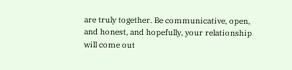are truly together. Be communicative, open, and honest, and hopefully, your relationship will come out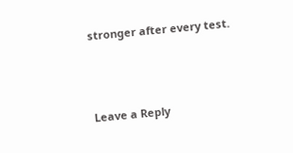stronger after every test.



Leave a Reply